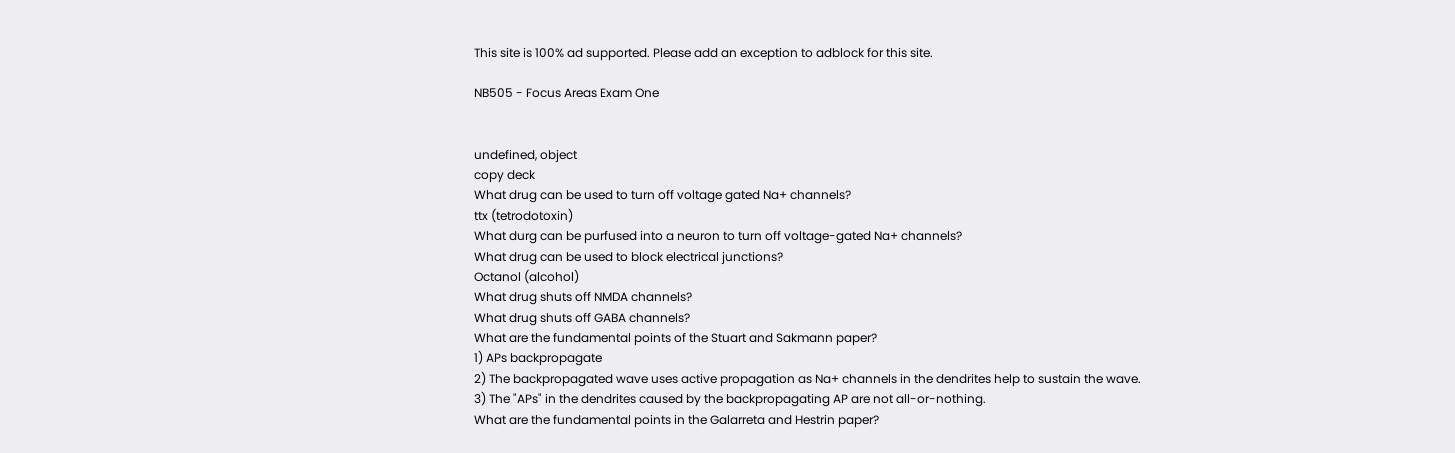This site is 100% ad supported. Please add an exception to adblock for this site.

NB505 - Focus Areas Exam One


undefined, object
copy deck
What drug can be used to turn off voltage gated Na+ channels?
ttx (tetrodotoxin)
What durg can be purfused into a neuron to turn off voltage-gated Na+ channels?
What drug can be used to block electrical junctions?
Octanol (alcohol)
What drug shuts off NMDA channels?
What drug shuts off GABA channels?
What are the fundamental points of the Stuart and Sakmann paper?
1) APs backpropagate
2) The backpropagated wave uses active propagation as Na+ channels in the dendrites help to sustain the wave.
3) The "APs" in the dendrites caused by the backpropagating AP are not all-or-nothing.
What are the fundamental points in the Galarreta and Hestrin paper?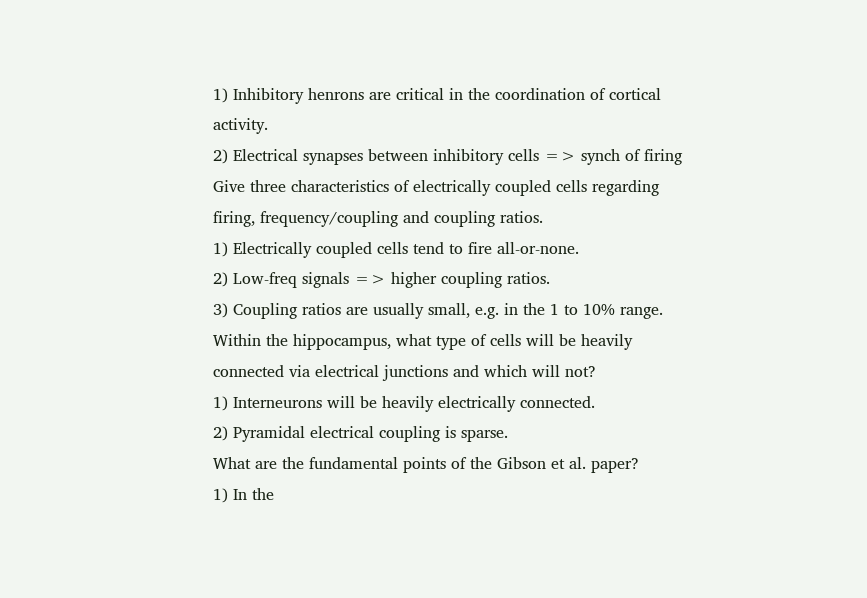1) Inhibitory henrons are critical in the coordination of cortical activity.
2) Electrical synapses between inhibitory cells => synch of firing
Give three characteristics of electrically coupled cells regarding firing, frequency/coupling and coupling ratios.
1) Electrically coupled cells tend to fire all-or-none.
2) Low-freq signals => higher coupling ratios.
3) Coupling ratios are usually small, e.g. in the 1 to 10% range.
Within the hippocampus, what type of cells will be heavily connected via electrical junctions and which will not?
1) Interneurons will be heavily electrically connected.
2) Pyramidal electrical coupling is sparse.
What are the fundamental points of the Gibson et al. paper?
1) In the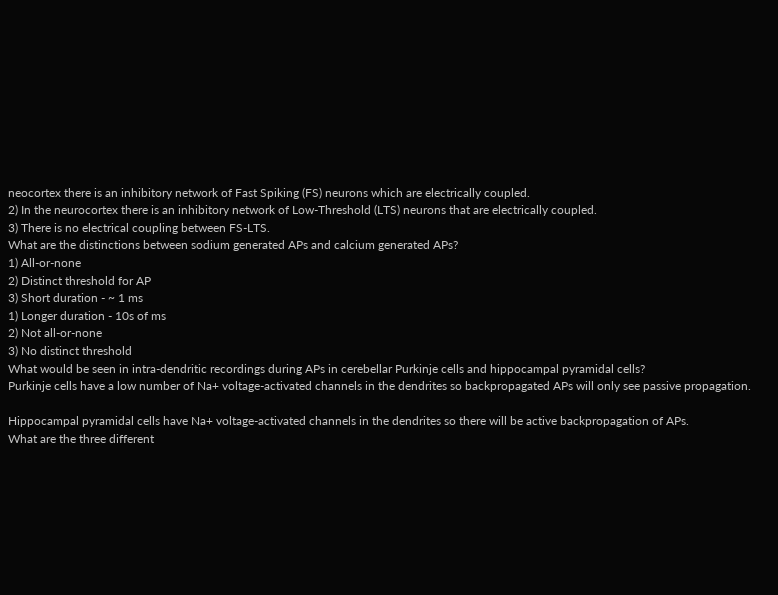neocortex there is an inhibitory network of Fast Spiking (FS) neurons which are electrically coupled.
2) In the neurocortex there is an inhibitory network of Low-Threshold (LTS) neurons that are electrically coupled.
3) There is no electrical coupling between FS-LTS.
What are the distinctions between sodium generated APs and calcium generated APs?
1) All-or-none
2) Distinct threshold for AP
3) Short duration - ~ 1 ms
1) Longer duration - 10s of ms
2) Not all-or-none
3) No distinct threshold
What would be seen in intra-dendritic recordings during APs in cerebellar Purkinje cells and hippocampal pyramidal cells?
Purkinje cells have a low number of Na+ voltage-activated channels in the dendrites so backpropagated APs will only see passive propagation.

Hippocampal pyramidal cells have Na+ voltage-activated channels in the dendrites so there will be active backpropagation of APs.
What are the three different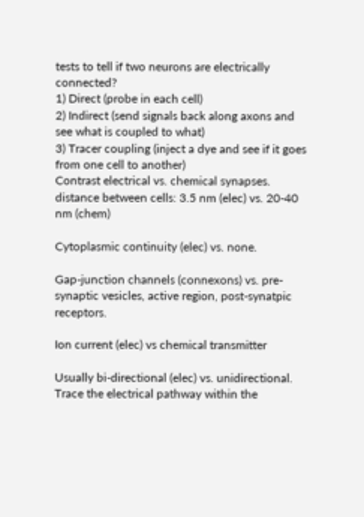tests to tell if two neurons are electrically connected?
1) Direct (probe in each cell)
2) Indirect (send signals back along axons and see what is coupled to what)
3) Tracer coupling (inject a dye and see if it goes from one cell to another)
Contrast electrical vs. chemical synapses.
distance between cells: 3.5 nm (elec) vs. 20-40 nm (chem)

Cytoplasmic continuity (elec) vs. none.

Gap-junction channels (connexons) vs. pre-synaptic vesicles, active region, post-synatpic receptors.

Ion current (elec) vs chemical transmitter

Usually bi-directional (elec) vs. unidirectional.
Trace the electrical pathway within the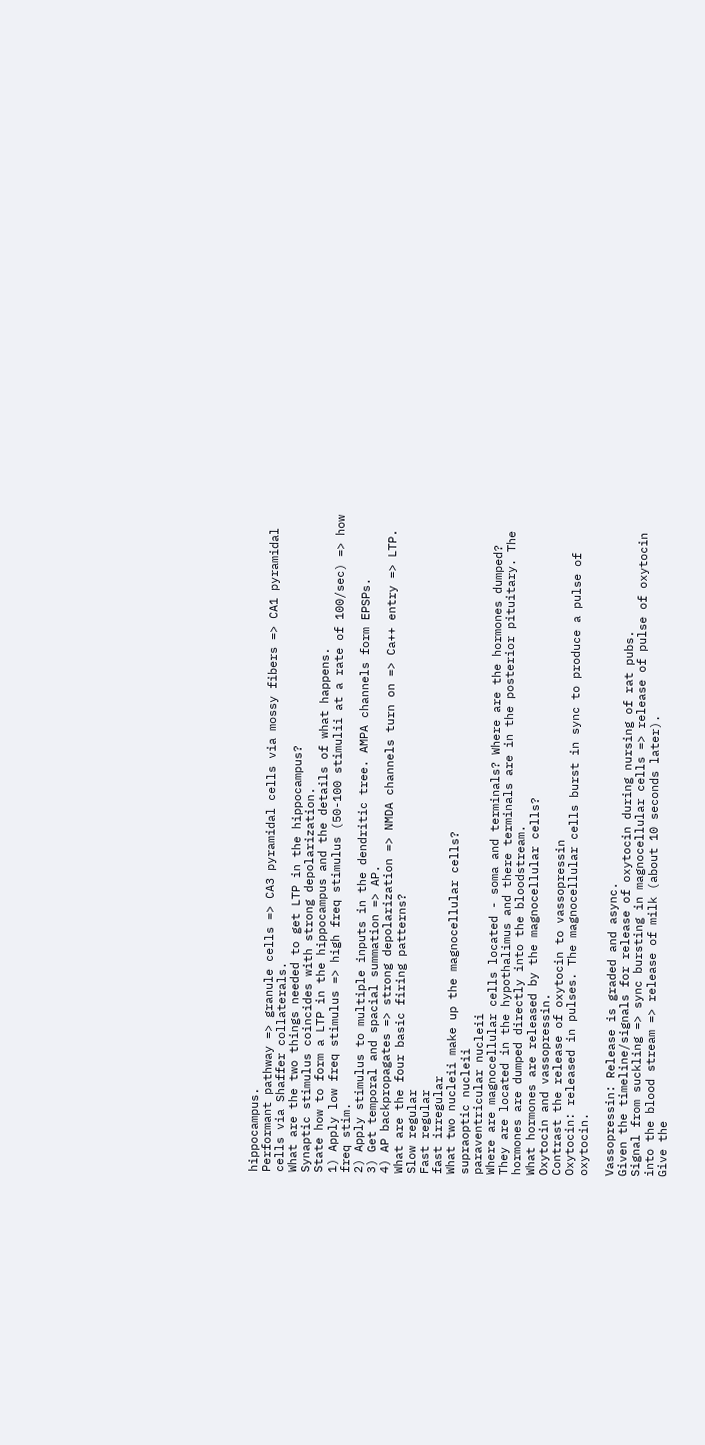hippocampus.
Performant pathway => granule cells => CA3 pyramidal cells via mossy fibers => CA1 pyramidal cells via Shaffer collaterals.
What are the two things needed to get LTP in the hippocampus?
Synaptic stimulus coincides with strong depolarization.
State how to form a LTP in the hippocampus and the details of what happens.
1) Apply low freq stimulus => high freq stimulus (50-100 stimulii at a rate of 100/sec) => how freq stim.
2) Apply stimulus to multiple inputs in the dendritic tree. AMPA channels form EPSPs.
3) Get temporal and spacial summation => AP.
4) AP backpropagates => strong depolarization => NMDA channels turn on => Ca++ entry => LTP.
What are the four basic firing patterns?
Slow regular
Fast regular
fast irregular
What two nucleii make up the magnocellular cells?
supraoptic nucleii
paraventricular nucleii
Where are magnocellular cells located - soma and terminals? Where are the hormones dumped?
They are located in the hypothalimus and there terminals are in the posterior pituitary. The hormones are dumped directly into the bloodstream.
What hormones are released by the magnocellular cells?
Oxytocin and vassopressin.
Contrast the release of oxytocin to vassopressin
Oxytocin: released in pulses. The magnocellular cells burst in sync to produce a pulse of oxytocin.

Vassopressin: Release is graded and async.
Given the timeline/signals for release of oxytocin during nursing of rat pubs.
Signal from suckling => sync bursting in magnocellular cells => release of pulse of oxytocin into the blood stream => release of milk (about 10 seconds later).
Give the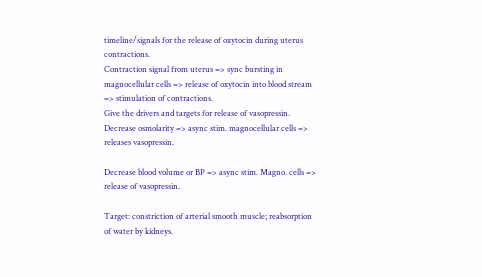timeline/signals for the release of oxytocin during uterus contractions.
Contraction signal from uterus => sync bursting in magnocellular cells => release of oxytocin into blood stream => stimulation of contractions.
Give the drivers and targets for release of vasopressin.
Decrease osmolarity => async stim. magnocellular cells => releases vasopressin.

Decrease blood volume or BP => async stim. Magno. cells => release of vasopressin.

Target: constriction of arterial smooth muscle; reabsorption of water by kidneys.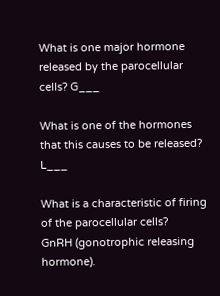What is one major hormone released by the parocellular cells? G___

What is one of the hormones that this causes to be released? L___

What is a characteristic of firing of the parocellular cells?
GnRH (gonotrophic releasing hormone).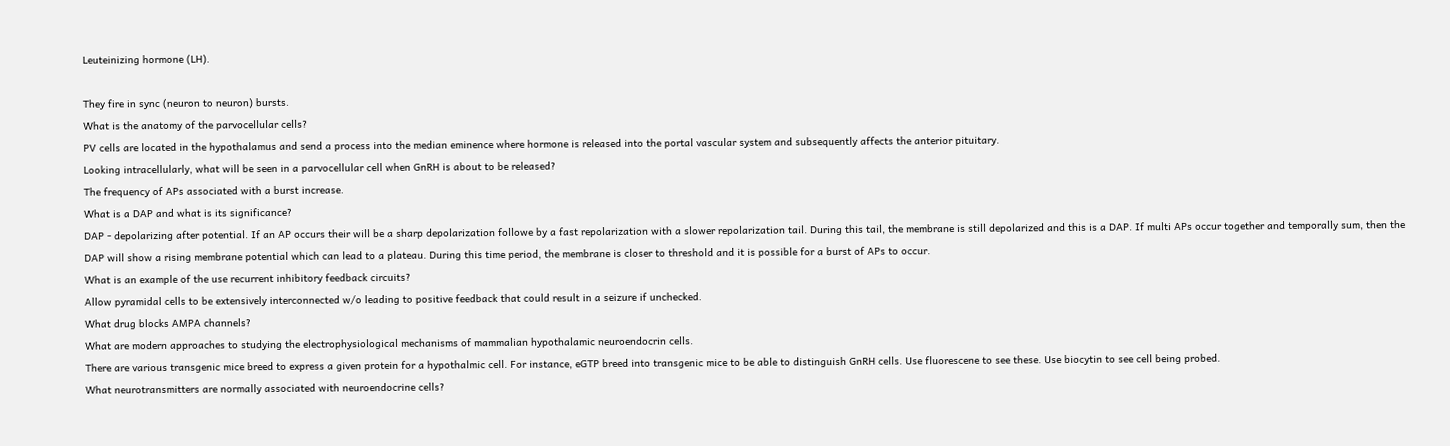Leuteinizing hormone (LH).

They fire in sync (neuron to neuron) bursts.
What is the anatomy of the parvocellular cells?
PV cells are located in the hypothalamus and send a process into the median eminence where hormone is released into the portal vascular system and subsequently affects the anterior pituitary.
Looking intracellularly, what will be seen in a parvocellular cell when GnRH is about to be released?
The frequency of APs associated with a burst increase.
What is a DAP and what is its significance?
DAP - depolarizing after potential. If an AP occurs their will be a sharp depolarization followe by a fast repolarization with a slower repolarization tail. During this tail, the membrane is still depolarized and this is a DAP. If multi APs occur together and temporally sum, then the DAP will show a rising membrane potential which can lead to a plateau. During this time period, the membrane is closer to threshold and it is possible for a burst of APs to occur.
What is an example of the use recurrent inhibitory feedback circuits?
Allow pyramidal cells to be extensively interconnected w/o leading to positive feedback that could result in a seizure if unchecked.
What drug blocks AMPA channels?
What are modern approaches to studying the electrophysiological mechanisms of mammalian hypothalamic neuroendocrin cells.
There are various transgenic mice breed to express a given protein for a hypothalmic cell. For instance, eGTP breed into transgenic mice to be able to distinguish GnRH cells. Use fluorescene to see these. Use biocytin to see cell being probed.
What neurotransmitters are normally associated with neuroendocrine cells?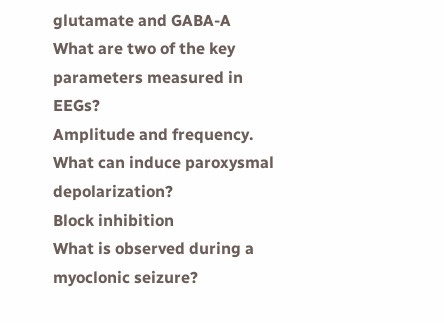glutamate and GABA-A
What are two of the key parameters measured in EEGs?
Amplitude and frequency.
What can induce paroxysmal depolarization?
Block inhibition
What is observed during a myoclonic seizure?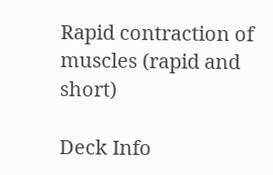Rapid contraction of muscles (rapid and short)

Deck Info